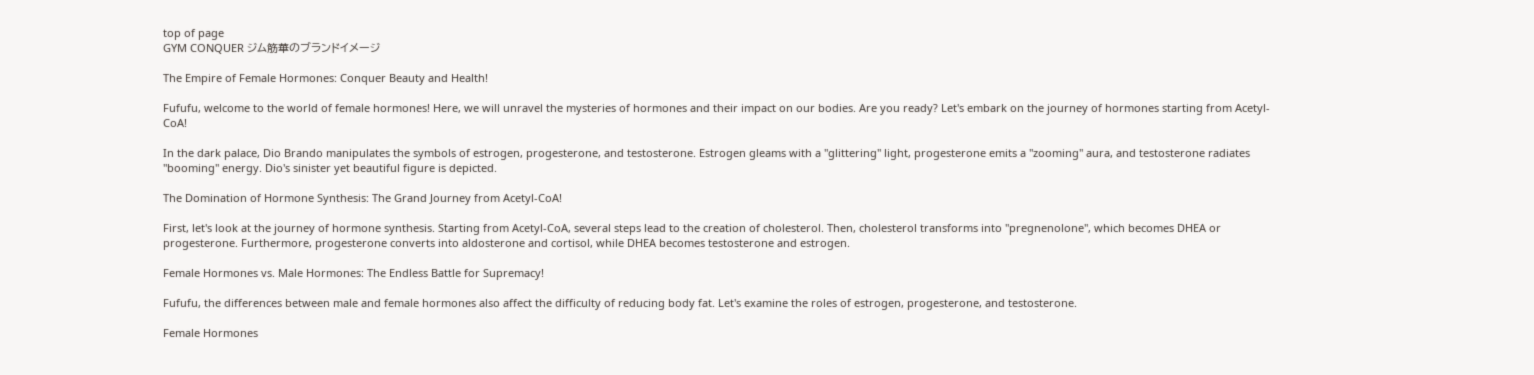top of page
GYM CONQUER ジム筋華のブランドイメージ

The Empire of Female Hormones: Conquer Beauty and Health!

Fufufu, welcome to the world of female hormones! Here, we will unravel the mysteries of hormones and their impact on our bodies. Are you ready? Let's embark on the journey of hormones starting from Acetyl-CoA!

In the dark palace, Dio Brando manipulates the symbols of estrogen, progesterone, and testosterone. Estrogen gleams with a "glittering" light, progesterone emits a "zooming" aura, and testosterone radiates "booming" energy. Dio's sinister yet beautiful figure is depicted.

The Domination of Hormone Synthesis: The Grand Journey from Acetyl-CoA!

First, let's look at the journey of hormone synthesis. Starting from Acetyl-CoA, several steps lead to the creation of cholesterol. Then, cholesterol transforms into "pregnenolone", which becomes DHEA or progesterone. Furthermore, progesterone converts into aldosterone and cortisol, while DHEA becomes testosterone and estrogen.

Female Hormones vs. Male Hormones: The Endless Battle for Supremacy!

Fufufu, the differences between male and female hormones also affect the difficulty of reducing body fat. Let's examine the roles of estrogen, progesterone, and testosterone.

Female Hormones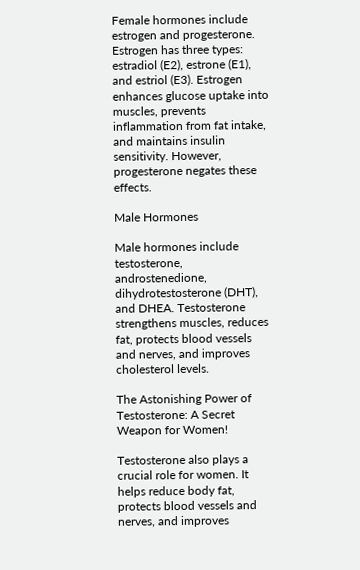Female hormones include estrogen and progesterone. Estrogen has three types: estradiol (E2), estrone (E1), and estriol (E3). Estrogen enhances glucose uptake into muscles, prevents inflammation from fat intake, and maintains insulin sensitivity. However, progesterone negates these effects.

Male Hormones

Male hormones include testosterone, androstenedione, dihydrotestosterone (DHT), and DHEA. Testosterone strengthens muscles, reduces fat, protects blood vessels and nerves, and improves cholesterol levels.

The Astonishing Power of Testosterone: A Secret Weapon for Women!

Testosterone also plays a crucial role for women. It helps reduce body fat, protects blood vessels and nerves, and improves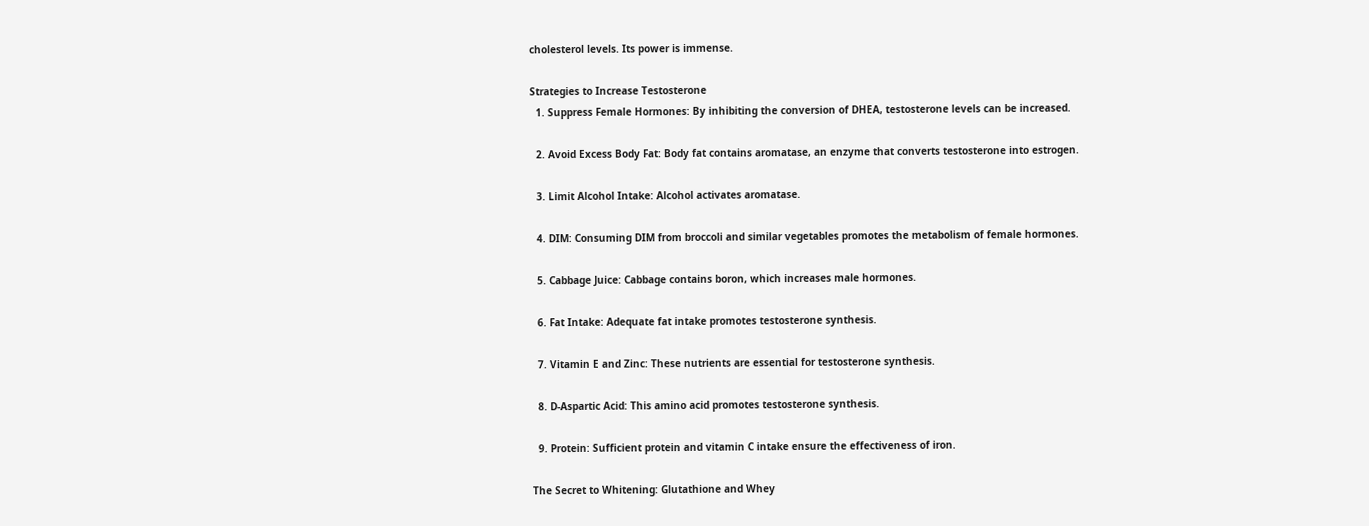cholesterol levels. Its power is immense.

Strategies to Increase Testosterone
  1. Suppress Female Hormones: By inhibiting the conversion of DHEA, testosterone levels can be increased.

  2. Avoid Excess Body Fat: Body fat contains aromatase, an enzyme that converts testosterone into estrogen.

  3. Limit Alcohol Intake: Alcohol activates aromatase.

  4. DIM: Consuming DIM from broccoli and similar vegetables promotes the metabolism of female hormones.

  5. Cabbage Juice: Cabbage contains boron, which increases male hormones.

  6. Fat Intake: Adequate fat intake promotes testosterone synthesis.

  7. Vitamin E and Zinc: These nutrients are essential for testosterone synthesis.

  8. D-Aspartic Acid: This amino acid promotes testosterone synthesis.

  9. Protein: Sufficient protein and vitamin C intake ensure the effectiveness of iron.

The Secret to Whitening: Glutathione and Whey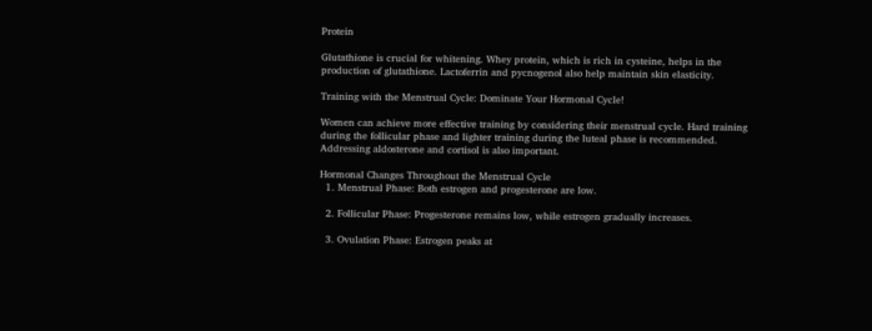Protein

Glutathione is crucial for whitening. Whey protein, which is rich in cysteine, helps in the production of glutathione. Lactoferrin and pycnogenol also help maintain skin elasticity.

Training with the Menstrual Cycle: Dominate Your Hormonal Cycle!

Women can achieve more effective training by considering their menstrual cycle. Hard training during the follicular phase and lighter training during the luteal phase is recommended. Addressing aldosterone and cortisol is also important.

Hormonal Changes Throughout the Menstrual Cycle
  1. Menstrual Phase: Both estrogen and progesterone are low.

  2. Follicular Phase: Progesterone remains low, while estrogen gradually increases.

  3. Ovulation Phase: Estrogen peaks at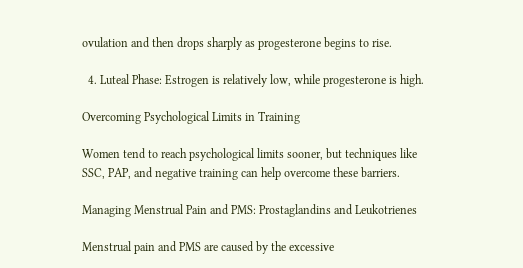ovulation and then drops sharply as progesterone begins to rise.

  4. Luteal Phase: Estrogen is relatively low, while progesterone is high.

Overcoming Psychological Limits in Training

Women tend to reach psychological limits sooner, but techniques like SSC, PAP, and negative training can help overcome these barriers.

Managing Menstrual Pain and PMS: Prostaglandins and Leukotrienes

Menstrual pain and PMS are caused by the excessive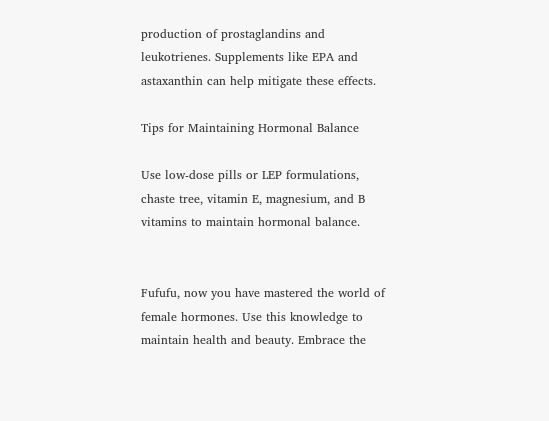production of prostaglandins and leukotrienes. Supplements like EPA and astaxanthin can help mitigate these effects.

Tips for Maintaining Hormonal Balance

Use low-dose pills or LEP formulations, chaste tree, vitamin E, magnesium, and B vitamins to maintain hormonal balance.


Fufufu, now you have mastered the world of female hormones. Use this knowledge to maintain health and beauty. Embrace the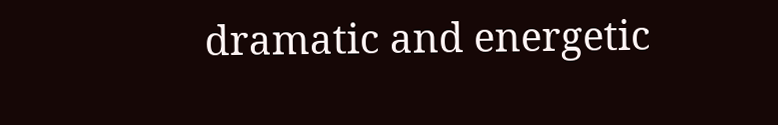dramatic and energetic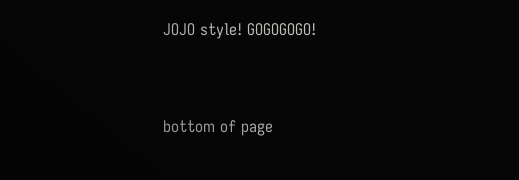JOJO style! GOGOGOGO!


bottom of page